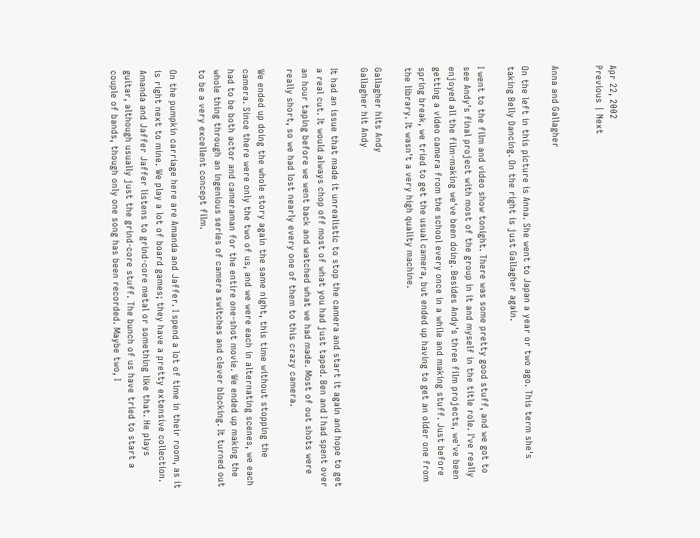Apr 22, 2002
Previous | Next


Anna and Gallagher

On the left in this picture is Anna. She went to Japan a year or two ago. This term she's taking Belly Dancing. On the right is just Gallagher again.

I went to the film and video show tonight. There was some pretty good stuff, and we got to see Andy's final project with most of the group in it and myself in the title role. I've really enjoyed all the film-making we've been doing. Besides Andy's three film projects, we've been getting a video camera from the school every once in a while and making stuff. Just before spring break, we tried to get the usual camera, but ended up having to get an older one from the library. It wasn't a very high quality machine.

Gallagher hits Andy
Gallagher hit Andy

It had an issue that made it unrealistic to stop the camera and start it again and hope to get a real cut. It would always chop off most of what you had just taped. Ben and I had spent over an hour taping before we went back and watched what we had made. Most of out shots were really short, so we had lost nearly every one of them to this crazy camera.

We ended up doing the whole story again the same night, this time without stopping the camera. Since there were only the two of us, and we were each in alternating scenes, we each had to be both actor and cameraman for the entire one-shot movie. We ended up making the whole thing through an ingenious series of camera switches and clever blocking. It turned out to be a very excellent concept film.

On the pumpkin carriage here are Amanda and Jaffer. I spend a lot of time in their room, as it is right next to mine. We play a lot of board games; they have a pretty extensive collection. Amanda and Jaffer Jaffer listens to grind-core metal or something like that. He plays guitar, although usually just the grind-core stuff. The bunch of us have tried to start a couple of bands, though only one song has been recorded. Maybe two, I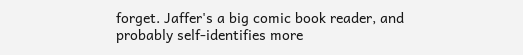forget. Jaffer's a big comic book reader, and probably self-identifies more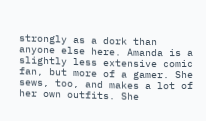strongly as a dork than anyone else here. Amanda is a slightly less extensive comic fan, but more of a gamer. She sews, too, and makes a lot of her own outfits. She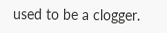used to be a clogger.